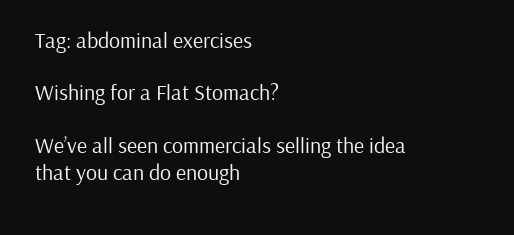Tag: abdominal exercises

Wishing for a Flat Stomach?

We’ve all seen commercials selling the idea that you can do enough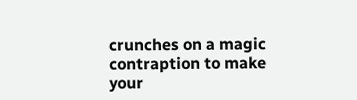crunches on a magic contraption to make your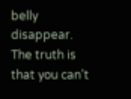belly disappear. The truth is that you can’t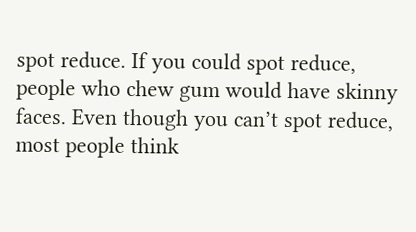spot reduce. If you could spot reduce, people who chew gum would have skinny faces. Even though you can’t spot reduce, most people think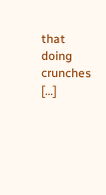that doing crunches […]